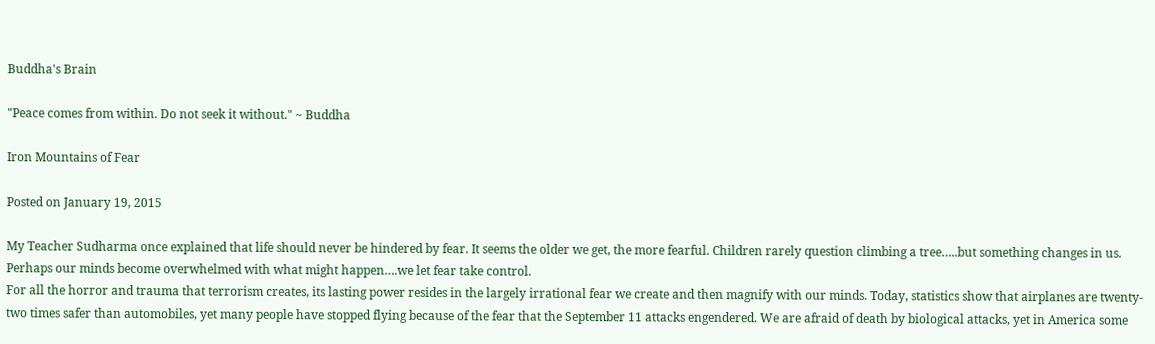Buddha's Brain

"Peace comes from within. Do not seek it without." ~ Buddha

Iron Mountains of Fear

Posted on January 19, 2015

My Teacher Sudharma once explained that life should never be hindered by fear. It seems the older we get, the more fearful. Children rarely question climbing a tree…..but something changes in us. Perhaps our minds become overwhelmed with what might happen….we let fear take control.
For all the horror and trauma that terrorism creates, its lasting power resides in the largely irrational fear we create and then magnify with our minds. Today, statistics show that airplanes are twenty-two times safer than automobiles, yet many people have stopped flying because of the fear that the September 11 attacks engendered. We are afraid of death by biological attacks, yet in America some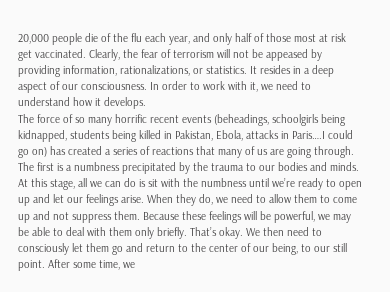20,000 people die of the flu each year, and only half of those most at risk get vaccinated. Clearly, the fear of terrorism will not be appeased by providing information, rationalizations, or statistics. It resides in a deep aspect of our consciousness. In order to work with it, we need to understand how it develops.
The force of so many horrific recent events (beheadings, schoolgirls being kidnapped, students being killed in Pakistan, Ebola, attacks in Paris….I could go on) has created a series of reactions that many of us are going through.
The first is a numbness precipitated by the trauma to our bodies and minds. At this stage, all we can do is sit with the numbness until we’re ready to open up and let our feelings arise. When they do, we need to allow them to come up and not suppress them. Because these feelings will be powerful, we may be able to deal with them only briefly. That’s okay. We then need to consciously let them go and return to the center of our being, to our still point. After some time, we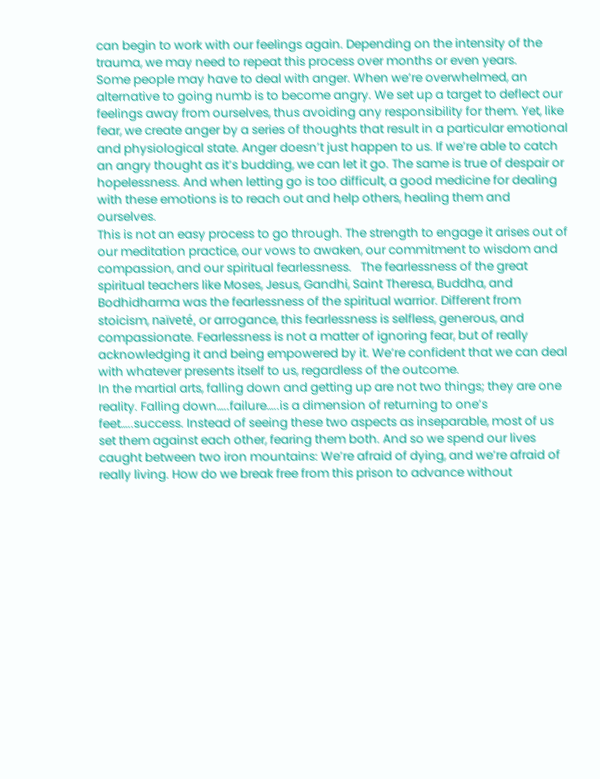can begin to work with our feelings again. Depending on the intensity of the trauma, we may need to repeat this process over months or even years.
Some people may have to deal with anger. When we’re overwhelmed, an alternative to going numb is to become angry. We set up a target to deflect our feelings away from ourselves, thus avoiding any responsibility for them. Yet, like fear, we create anger by a series of thoughts that result in a particular emotional and physiological state. Anger doesn’t just happen to us. If we’re able to catch an angry thought as it’s budding, we can let it go. The same is true of despair or hopelessness. And when letting go is too difficult, a good medicine for dealing with these emotions is to reach out and help others, healing them and ourselves.
This is not an easy process to go through. The strength to engage it arises out of our meditation practice, our vows to awaken, our commitment to wisdom and compassion, and our spiritual fearlessness.   The fearlessness of the great spiritual teachers like Moses, Jesus, Gandhi, Saint Theresa, Buddha, and Bodhidharma was the fearlessness of the spiritual warrior. Different from stoicism, naïveté, or arrogance, this fearlessness is selfless, generous, and compassionate. Fearlessness is not a matter of ignoring fear, but of really acknowledging it and being empowered by it. We’re confident that we can deal with whatever presents itself to us, regardless of the outcome.
In the martial arts, falling down and getting up are not two things; they are one reality. Falling down…..failure…..is a dimension of returning to one’s feet…..success. Instead of seeing these two aspects as inseparable, most of us set them against each other, fearing them both. And so we spend our lives caught between two iron mountains: We’re afraid of dying, and we’re afraid of really living. How do we break free from this prison to advance without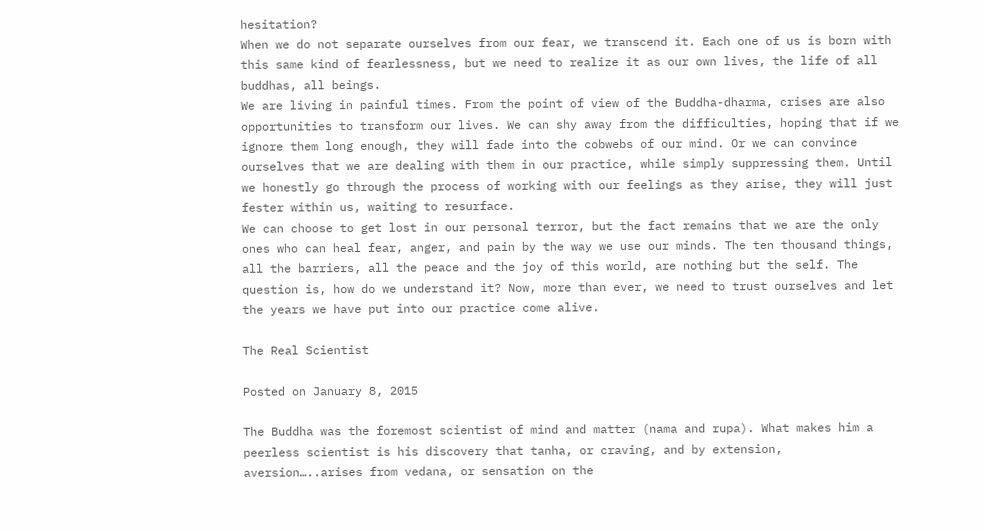hesitation?
When we do not separate ourselves from our fear, we transcend it. Each one of us is born with this same kind of fearlessness, but we need to realize it as our own lives, the life of all buddhas, all beings.
We are living in painful times. From the point of view of the Buddha-dharma, crises are also opportunities to transform our lives. We can shy away from the difficulties, hoping that if we ignore them long enough, they will fade into the cobwebs of our mind. Or we can convince ourselves that we are dealing with them in our practice, while simply suppressing them. Until we honestly go through the process of working with our feelings as they arise, they will just fester within us, waiting to resurface.
We can choose to get lost in our personal terror, but the fact remains that we are the only ones who can heal fear, anger, and pain by the way we use our minds. The ten thousand things, all the barriers, all the peace and the joy of this world, are nothing but the self. The question is, how do we understand it? Now, more than ever, we need to trust ourselves and let the years we have put into our practice come alive.

The Real Scientist

Posted on January 8, 2015

The Buddha was the foremost scientist of mind and matter (nama and rupa). What makes him a peerless scientist is his discovery that tanha, or craving, and by extension, aversion…..arises from vedana, or sensation on the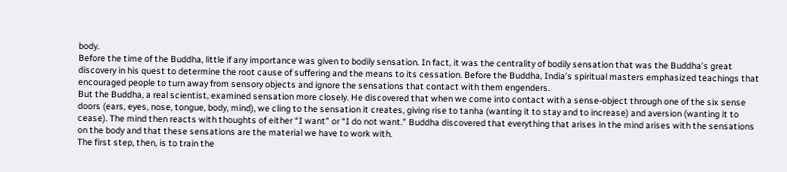body.
Before the time of the Buddha, little if any importance was given to bodily sensation. In fact, it was the centrality of bodily sensation that was the Buddha’s great discovery in his quest to determine the root cause of suffering and the means to its cessation. Before the Buddha, India’s spiritual masters emphasized teachings that encouraged people to turn away from sensory objects and ignore the sensations that contact with them engenders.
But the Buddha, a real scientist, examined sensation more closely. He discovered that when we come into contact with a sense-object through one of the six sense doors (ears, eyes, nose, tongue, body, mind), we cling to the sensation it creates, giving rise to tanha (wanting it to stay and to increase) and aversion (wanting it to cease). The mind then reacts with thoughts of either “I want” or “I do not want.” Buddha discovered that everything that arises in the mind arises with the sensations on the body and that these sensations are the material we have to work with.
The first step, then, is to train the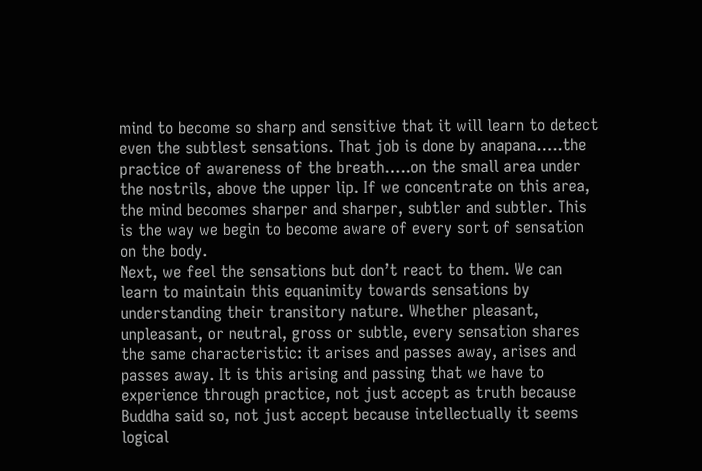mind to become so sharp and sensitive that it will learn to detect even the subtlest sensations. That job is done by anapana…..the practice of awareness of the breath…..on the small area under the nostrils, above the upper lip. If we concentrate on this area, the mind becomes sharper and sharper, subtler and subtler. This is the way we begin to become aware of every sort of sensation on the body.
Next, we feel the sensations but don’t react to them. We can learn to maintain this equanimity towards sensations by understanding their transitory nature. Whether pleasant, unpleasant, or neutral, gross or subtle, every sensation shares the same characteristic: it arises and passes away, arises and passes away. It is this arising and passing that we have to experience through practice, not just accept as truth because Buddha said so, not just accept because intellectually it seems logical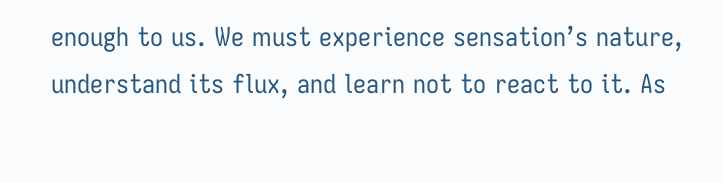enough to us. We must experience sensation’s nature, understand its flux, and learn not to react to it. As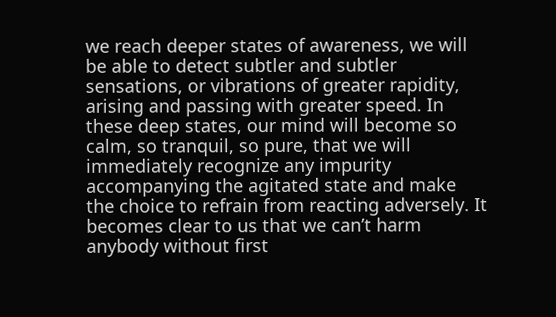we reach deeper states of awareness, we will be able to detect subtler and subtler sensations, or vibrations of greater rapidity, arising and passing with greater speed. In these deep states, our mind will become so calm, so tranquil, so pure, that we will immediately recognize any impurity accompanying the agitated state and make the choice to refrain from reacting adversely. It becomes clear to us that we can’t harm anybody without first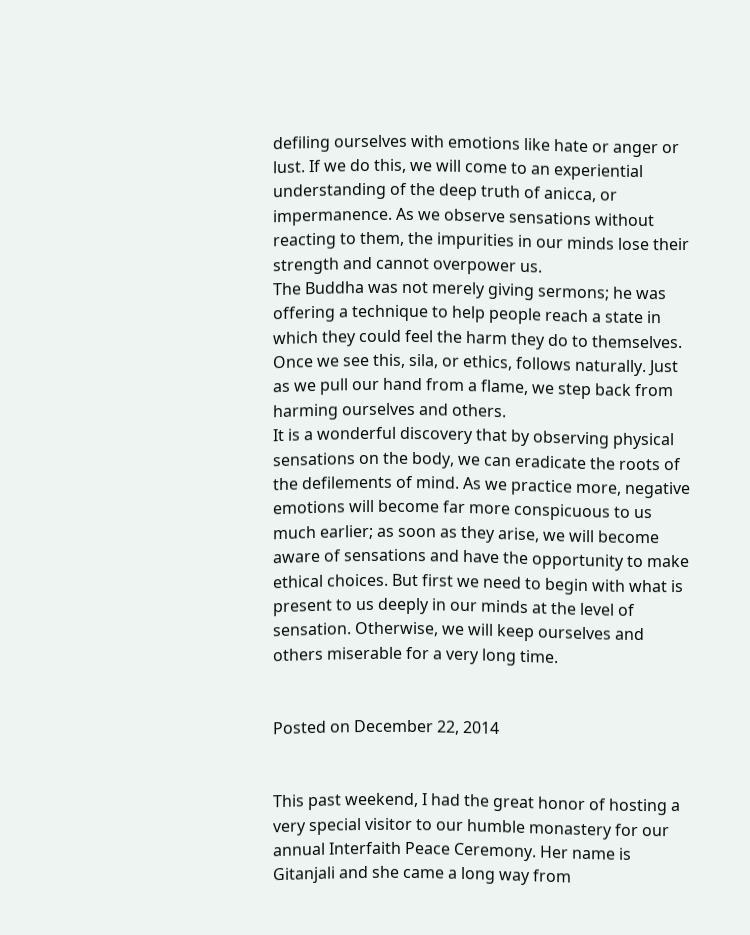defiling ourselves with emotions like hate or anger or lust. If we do this, we will come to an experiential understanding of the deep truth of anicca, or impermanence. As we observe sensations without reacting to them, the impurities in our minds lose their strength and cannot overpower us.
The Buddha was not merely giving sermons; he was offering a technique to help people reach a state in which they could feel the harm they do to themselves. Once we see this, sila, or ethics, follows naturally. Just as we pull our hand from a flame, we step back from harming ourselves and others.
It is a wonderful discovery that by observing physical sensations on the body, we can eradicate the roots of the defilements of mind. As we practice more, negative emotions will become far more conspicuous to us much earlier; as soon as they arise, we will become aware of sensations and have the opportunity to make ethical choices. But first we need to begin with what is present to us deeply in our minds at the level of sensation. Otherwise, we will keep ourselves and others miserable for a very long time.


Posted on December 22, 2014


This past weekend, I had the great honor of hosting a very special visitor to our humble monastery for our annual Interfaith Peace Ceremony. Her name is Gitanjali and she came a long way from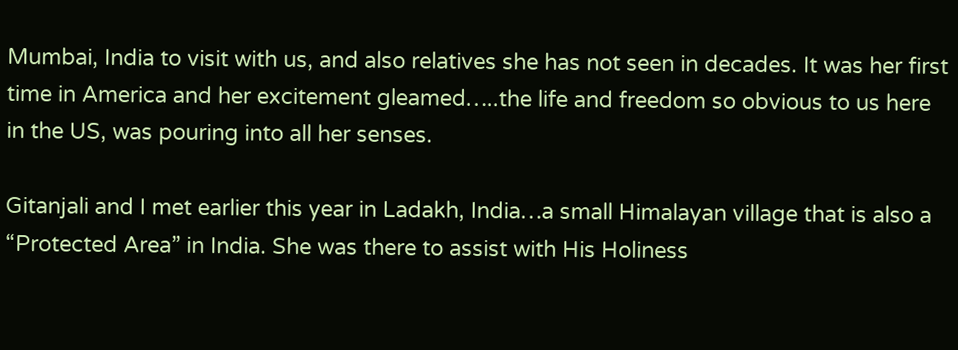Mumbai, India to visit with us, and also relatives she has not seen in decades. It was her first time in America and her excitement gleamed…..the life and freedom so obvious to us here in the US, was pouring into all her senses.

Gitanjali and I met earlier this year in Ladakh, India…a small Himalayan village that is also a “Protected Area” in India. She was there to assist with His Holiness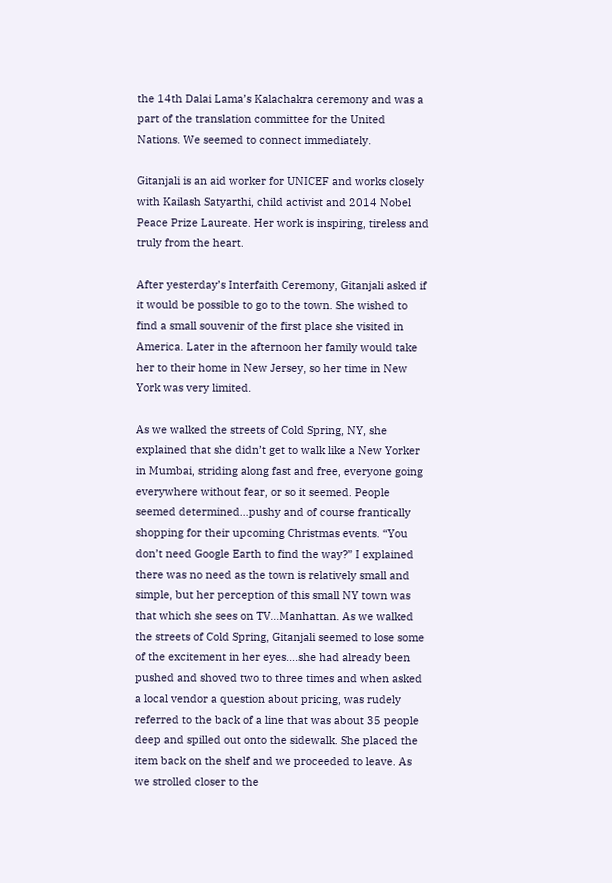the 14th Dalai Lama’s Kalachakra ceremony and was a part of the translation committee for the United Nations. We seemed to connect immediately.

Gitanjali is an aid worker for UNICEF and works closely with Kailash Satyarthi, child activist and 2014 Nobel Peace Prize Laureate. Her work is inspiring, tireless and truly from the heart.

After yesterday’s Interfaith Ceremony, Gitanjali asked if it would be possible to go to the town. She wished to find a small souvenir of the first place she visited in America. Later in the afternoon her family would take her to their home in New Jersey, so her time in New York was very limited.

As we walked the streets of Cold Spring, NY, she explained that she didn’t get to walk like a New Yorker in Mumbai, striding along fast and free, everyone going everywhere without fear, or so it seemed. People seemed determined…pushy and of course frantically shopping for their upcoming Christmas events. “You don’t need Google Earth to find the way?” I explained there was no need as the town is relatively small and simple, but her perception of this small NY town was that which she sees on TV…Manhattan. As we walked the streets of Cold Spring, Gitanjali seemed to lose some of the excitement in her eyes….she had already been pushed and shoved two to three times and when asked a local vendor a question about pricing, was rudely referred to the back of a line that was about 35 people deep and spilled out onto the sidewalk. She placed the item back on the shelf and we proceeded to leave. As we strolled closer to the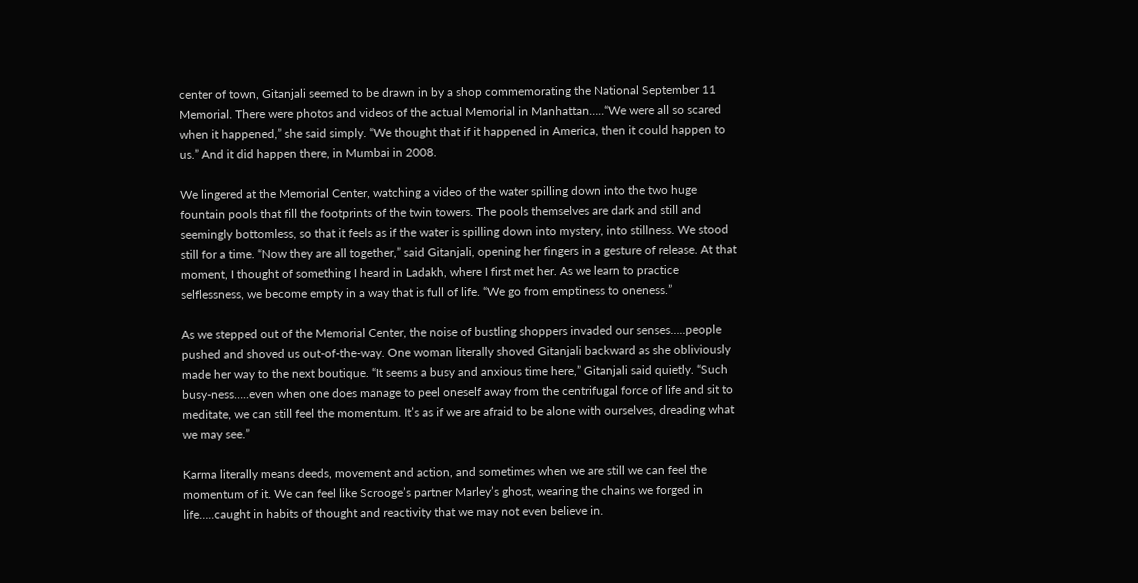center of town, Gitanjali seemed to be drawn in by a shop commemorating the National September 11 Memorial. There were photos and videos of the actual Memorial in Manhattan…..“We were all so scared when it happened,” she said simply. “We thought that if it happened in America, then it could happen to us.” And it did happen there, in Mumbai in 2008.

We lingered at the Memorial Center, watching a video of the water spilling down into the two huge fountain pools that fill the footprints of the twin towers. The pools themselves are dark and still and seemingly bottomless, so that it feels as if the water is spilling down into mystery, into stillness. We stood still for a time. “Now they are all together,” said Gitanjali, opening her fingers in a gesture of release. At that moment, I thought of something I heard in Ladakh, where I first met her. As we learn to practice selflessness, we become empty in a way that is full of life. “We go from emptiness to oneness.”

As we stepped out of the Memorial Center, the noise of bustling shoppers invaded our senses…..people pushed and shoved us out-of-the-way. One woman literally shoved Gitanjali backward as she obliviously made her way to the next boutique. “It seems a busy and anxious time here,” Gitanjali said quietly. “Such busy-ness…..even when one does manage to peel oneself away from the centrifugal force of life and sit to meditate, we can still feel the momentum. It’s as if we are afraid to be alone with ourselves, dreading what we may see.”

Karma literally means deeds, movement and action, and sometimes when we are still we can feel the momentum of it. We can feel like Scrooge’s partner Marley’s ghost, wearing the chains we forged in life…..caught in habits of thought and reactivity that we may not even believe in.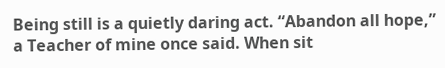Being still is a quietly daring act. “Abandon all hope,” a Teacher of mine once said. When sit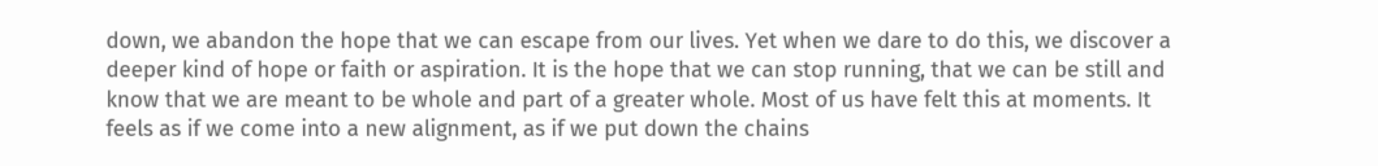down, we abandon the hope that we can escape from our lives. Yet when we dare to do this, we discover a deeper kind of hope or faith or aspiration. It is the hope that we can stop running, that we can be still and know that we are meant to be whole and part of a greater whole. Most of us have felt this at moments. It feels as if we come into a new alignment, as if we put down the chains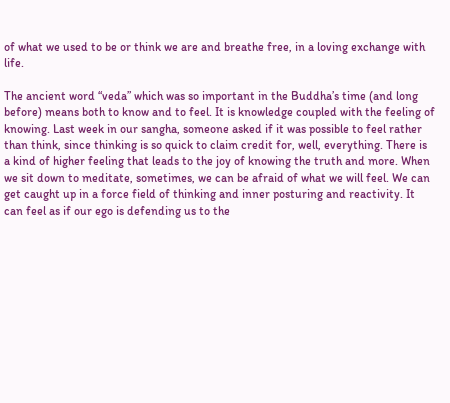of what we used to be or think we are and breathe free, in a loving exchange with life.

The ancient word “veda” which was so important in the Buddha’s time (and long before) means both to know and to feel. It is knowledge coupled with the feeling of knowing. Last week in our sangha, someone asked if it was possible to feel rather than think, since thinking is so quick to claim credit for, well, everything. There is a kind of higher feeling that leads to the joy of knowing the truth and more. When we sit down to meditate, sometimes, we can be afraid of what we will feel. We can get caught up in a force field of thinking and inner posturing and reactivity. It can feel as if our ego is defending us to the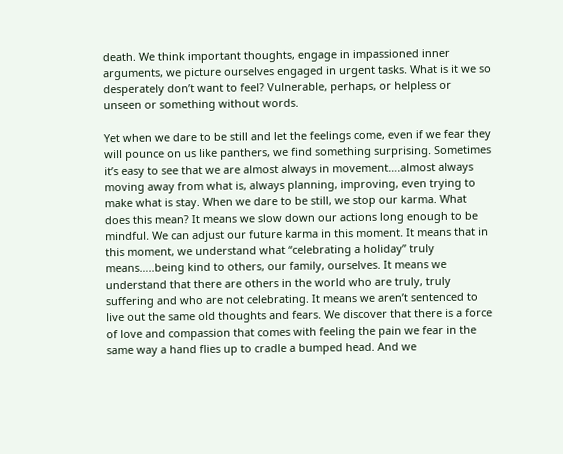death. We think important thoughts, engage in impassioned inner arguments, we picture ourselves engaged in urgent tasks. What is it we so desperately don’t want to feel? Vulnerable, perhaps, or helpless or unseen or something without words.

Yet when we dare to be still and let the feelings come, even if we fear they will pounce on us like panthers, we find something surprising. Sometimes it’s easy to see that we are almost always in movement….almost always moving away from what is, always planning, improving, even trying to make what is stay. When we dare to be still, we stop our karma. What does this mean? It means we slow down our actions long enough to be mindful. We can adjust our future karma in this moment. It means that in this moment, we understand what “celebrating a holiday” truly means…..being kind to others, our family, ourselves. It means we understand that there are others in the world who are truly, truly suffering and who are not celebrating. It means we aren’t sentenced to live out the same old thoughts and fears. We discover that there is a force of love and compassion that comes with feeling the pain we fear in the same way a hand flies up to cradle a bumped head. And we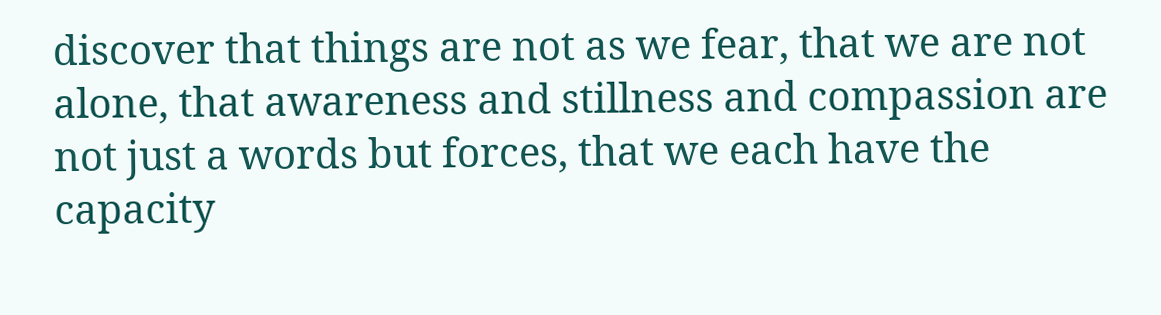discover that things are not as we fear, that we are not alone, that awareness and stillness and compassion are not just a words but forces, that we each have the capacity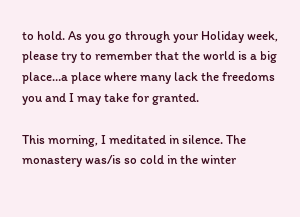to hold. As you go through your Holiday week, please try to remember that the world is a big place…a place where many lack the freedoms you and I may take for granted.

This morning, I meditated in silence. The monastery was/is so cold in the winter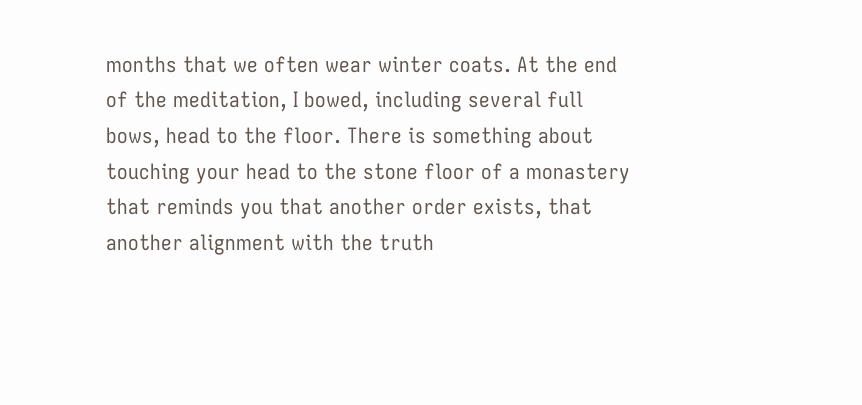months that we often wear winter coats. At the end of the meditation, I bowed, including several full bows, head to the floor. There is something about touching your head to the stone floor of a monastery that reminds you that another order exists, that another alignment with the truth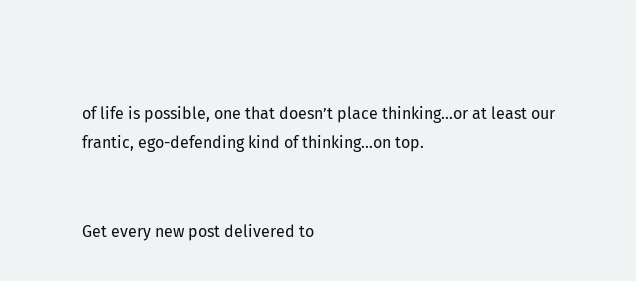of life is possible, one that doesn’t place thinking…or at least our frantic, ego-defending kind of thinking…on top.


Get every new post delivered to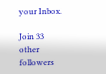your Inbox.

Join 33 other followers